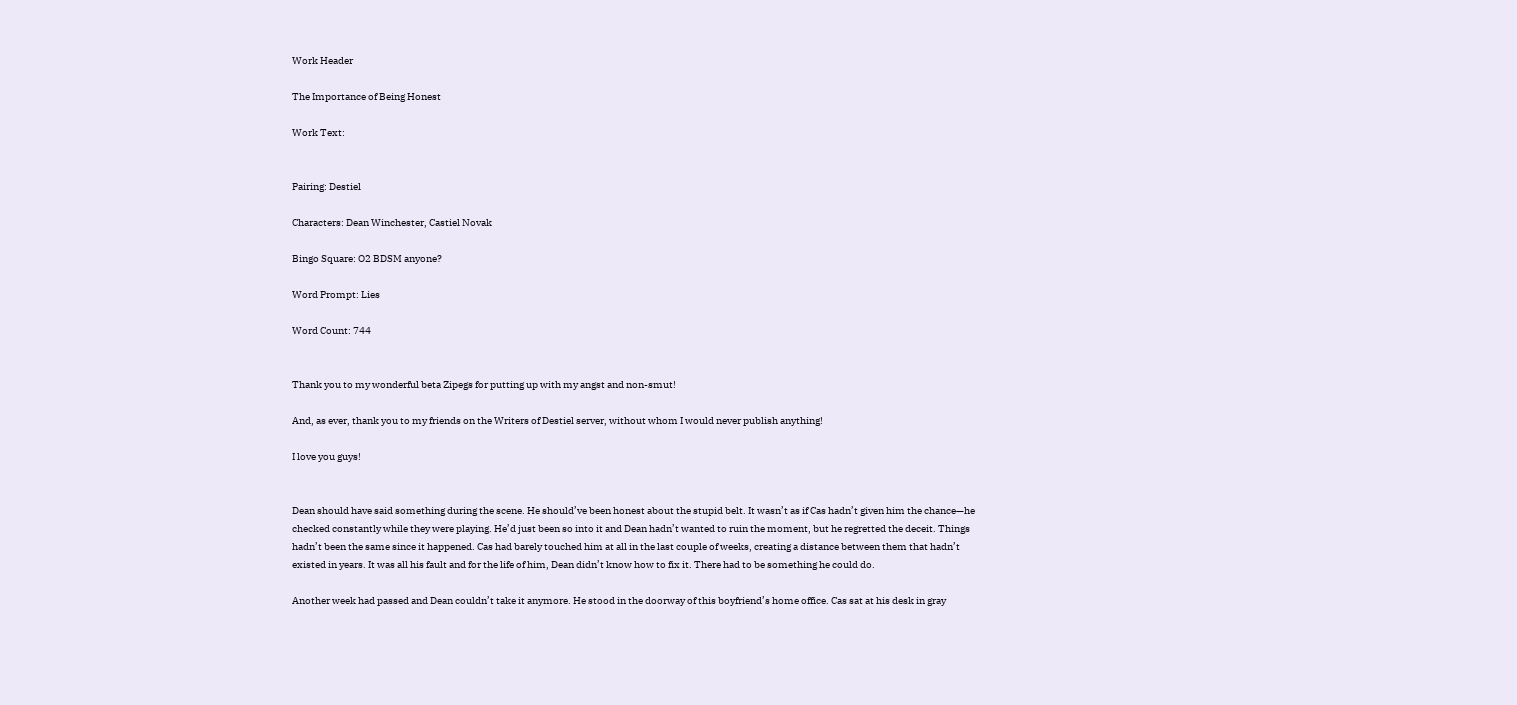Work Header

The Importance of Being Honest

Work Text:


Pairing: Destiel

Characters: Dean Winchester, Castiel Novak

Bingo Square: O2 BDSM anyone?

Word Prompt: Lies

Word Count: 744


Thank you to my wonderful beta Zipegs for putting up with my angst and non-smut!

And, as ever, thank you to my friends on the Writers of Destiel server, without whom I would never publish anything!

I love you guys!


Dean should have said something during the scene. He should’ve been honest about the stupid belt. It wasn’t as if Cas hadn’t given him the chance—he checked constantly while they were playing. He’d just been so into it and Dean hadn’t wanted to ruin the moment, but he regretted the deceit. Things hadn’t been the same since it happened. Cas had barely touched him at all in the last couple of weeks, creating a distance between them that hadn’t existed in years. It was all his fault and for the life of him, Dean didn’t know how to fix it. There had to be something he could do.

Another week had passed and Dean couldn’t take it anymore. He stood in the doorway of this boyfriend’s home office. Cas sat at his desk in gray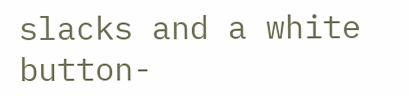slacks and a white button-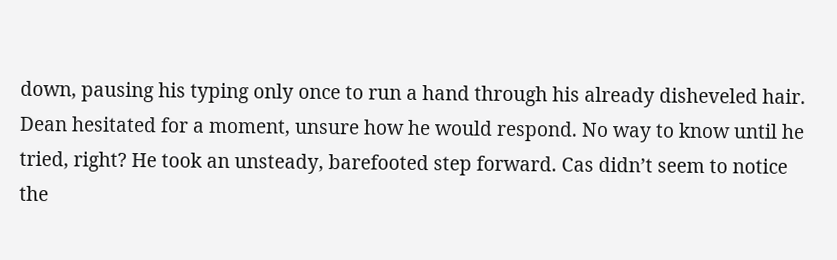down, pausing his typing only once to run a hand through his already disheveled hair. Dean hesitated for a moment, unsure how he would respond. No way to know until he tried, right? He took an unsteady, barefooted step forward. Cas didn’t seem to notice the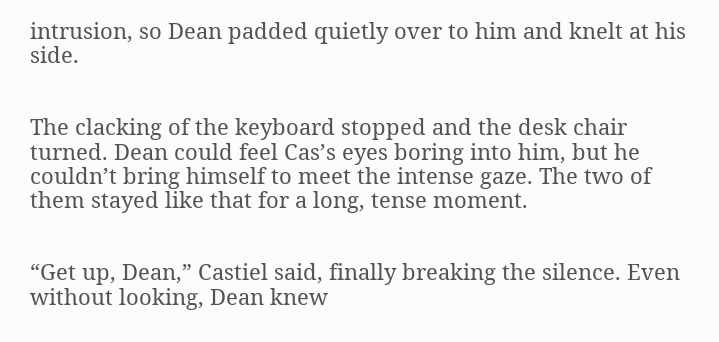intrusion, so Dean padded quietly over to him and knelt at his side.


The clacking of the keyboard stopped and the desk chair turned. Dean could feel Cas’s eyes boring into him, but he couldn’t bring himself to meet the intense gaze. The two of them stayed like that for a long, tense moment.


“Get up, Dean,” Castiel said, finally breaking the silence. Even without looking, Dean knew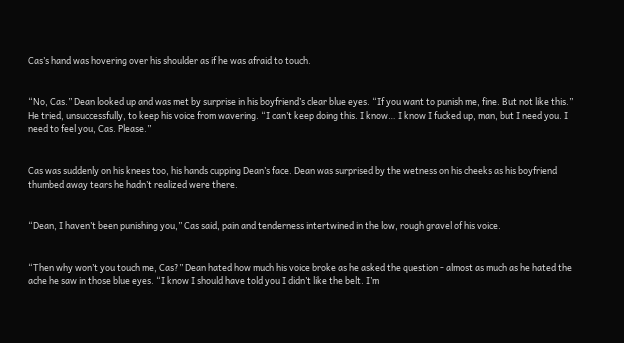Cas’s hand was hovering over his shoulder as if he was afraid to touch.


“No, Cas.” Dean looked up and was met by surprise in his boyfriend’s clear blue eyes. “If you want to punish me, fine. But not like this.” He tried, unsuccessfully, to keep his voice from wavering. “I can’t keep doing this. I know… I know I fucked up, man, but I need you. I need to feel you, Cas. Please.”


Cas was suddenly on his knees too, his hands cupping Dean’s face. Dean was surprised by the wetness on his cheeks as his boyfriend thumbed away tears he hadn’t realized were there.


“Dean, I haven’t been punishing you,” Cas said, pain and tenderness intertwined in the low, rough gravel of his voice.


“Then why won’t you touch me, Cas?” Dean hated how much his voice broke as he asked the question - almost as much as he hated the ache he saw in those blue eyes. “I know I should have told you I didn’t like the belt. I’m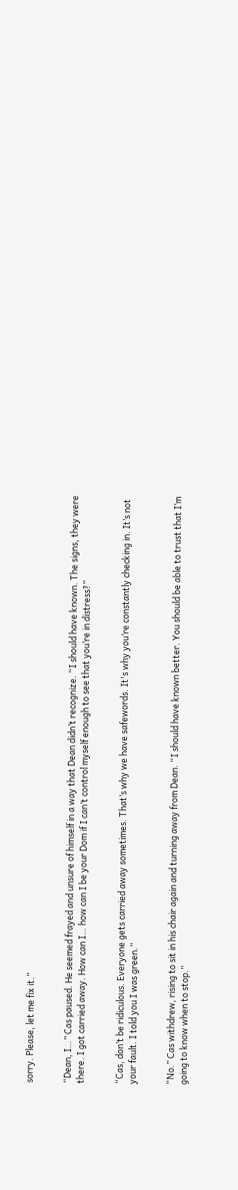sorry. Please, let me fix it.”


“Dean, I…” Cas paused. He seemed frayed and unsure of himself in a way that Dean didn’t recognize. “I should have known. The signs, they were there. I got carried away. How can I… how can I be your Dom if I can’t control myself enough to see that you’re in distress?”


“Cas, don’t be ridiculous. Everyone gets carried away sometimes. That’s why we have safewords. It's why you’re constantly checking in. It’s not your fault. I told you I was green.”


“No.” Cas withdrew, rising to sit in his chair again and turning away from Dean. “I should have known better. You should be able to trust that I’m going to know when to stop.”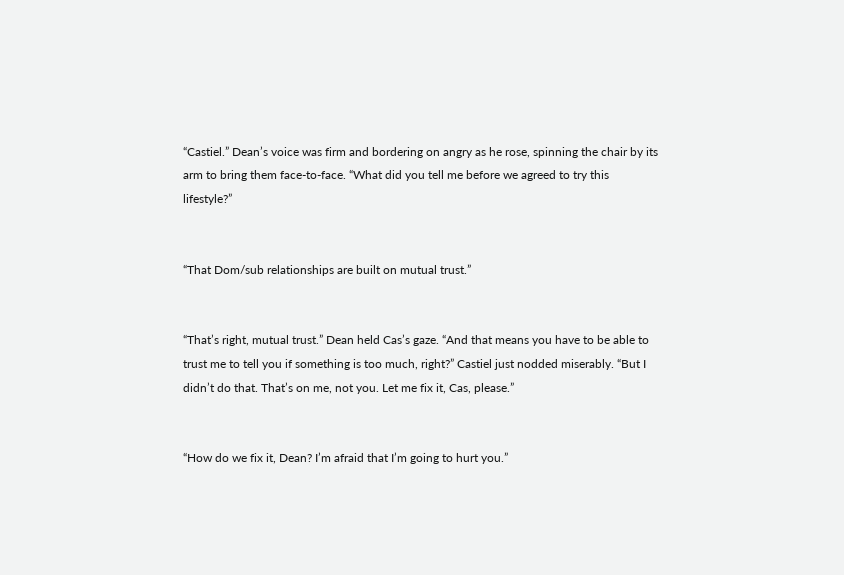“Castiel.” Dean’s voice was firm and bordering on angry as he rose, spinning the chair by its arm to bring them face-to-face. “What did you tell me before we agreed to try this lifestyle?”


“That Dom/sub relationships are built on mutual trust.”


“That’s right, mutual trust.” Dean held Cas’s gaze. “And that means you have to be able to trust me to tell you if something is too much, right?” Castiel just nodded miserably. “But I didn’t do that. That’s on me, not you. Let me fix it, Cas, please.”


“How do we fix it, Dean? I’m afraid that I’m going to hurt you.”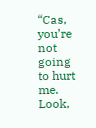“Cas, you’re not going to hurt me. Look,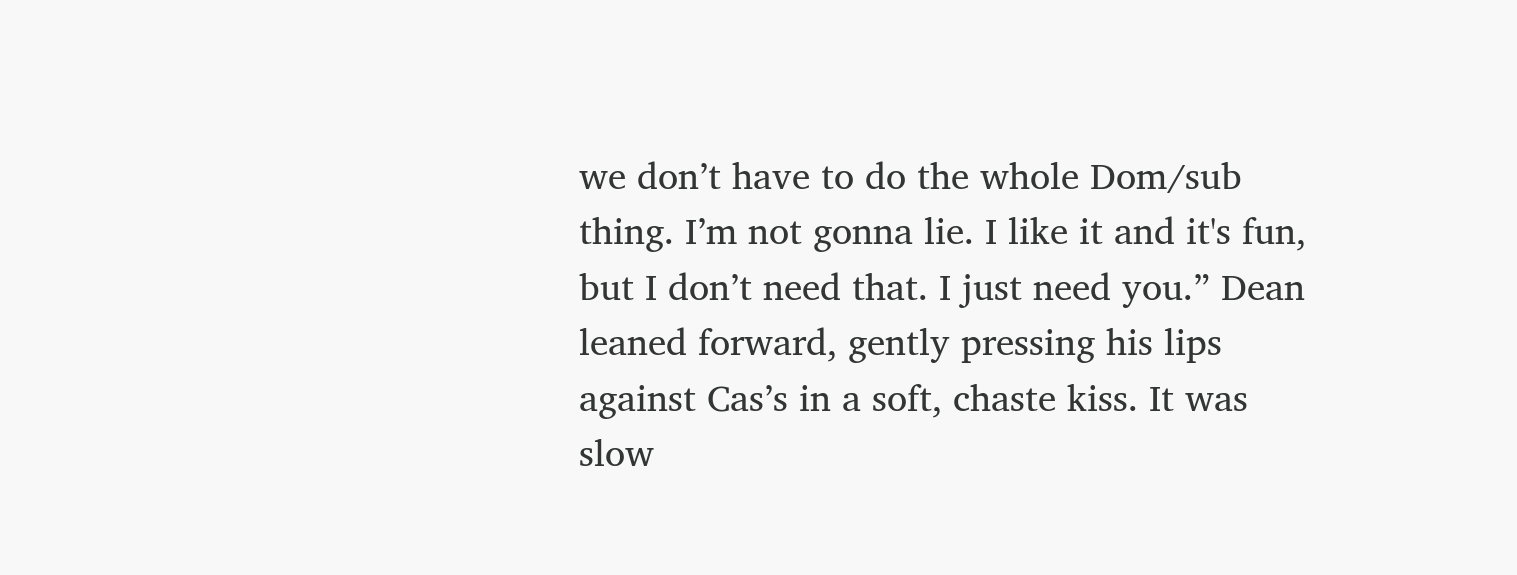we don’t have to do the whole Dom/sub thing. I’m not gonna lie. I like it and it's fun, but I don’t need that. I just need you.” Dean leaned forward, gently pressing his lips against Cas’s in a soft, chaste kiss. It was slow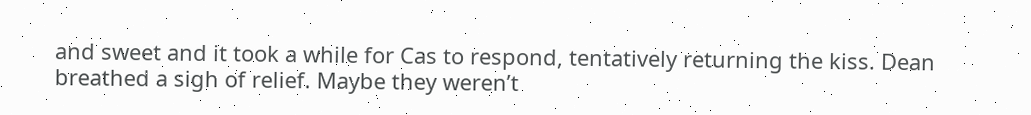and sweet and it took a while for Cas to respond, tentatively returning the kiss. Dean breathed a sigh of relief. Maybe they weren’t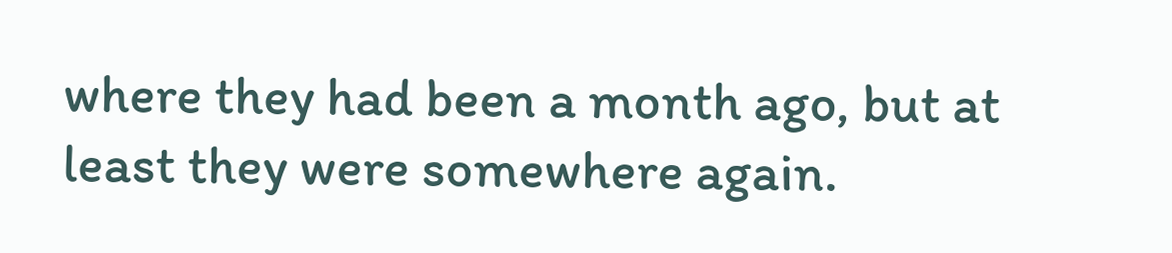where they had been a month ago, but at least they were somewhere again.